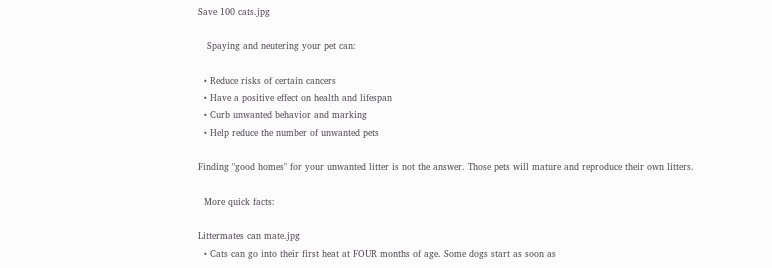Save 100 cats.jpg

   Spaying and neutering your pet can:

  • Reduce risks of certain cancers
  • Have a positive effect on health and lifespan
  • Curb unwanted behavior and marking
  • Help reduce the number of unwanted pets

Finding "good homes" for your unwanted litter is not the answer. Those pets will mature and reproduce their own litters.

  More quick facts:

Littermates can mate.jpg
  • Cats can go into their first heat at FOUR months of age. Some dogs start as soon as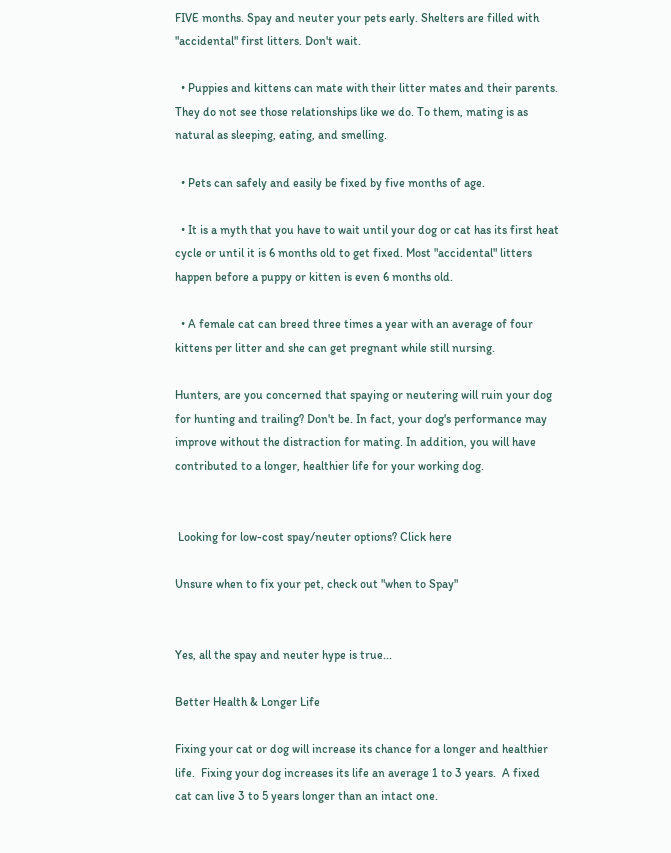FIVE months. Spay and neuter your pets early. Shelters are filled with "accidental" first litters. Don't wait.

  • Puppies and kittens can mate with their litter mates and their parents. They do not see those relationships like we do. To them, mating is as natural as sleeping, eating, and smelling.

  • Pets can safely and easily be fixed by five months of age.

  • It is a myth that you have to wait until your dog or cat has its first heat cycle or until it is 6 months old to get fixed. Most "accidental" litters happen before a puppy or kitten is even 6 months old.

  • A female cat can breed three times a year with an average of four kittens per litter and she can get pregnant while still nursing.

Hunters, are you concerned that spaying or neutering will ruin your dog for hunting and trailing? Don't be. In fact, your dog's performance may improve without the distraction for mating. In addition, you will have contributed to a longer, healthier life for your working dog.


 Looking for low-cost spay/neuter options? Click here

Unsure when to fix your pet, check out "when to Spay"


Yes, all the spay and neuter hype is true...

Better Health & Longer Life

Fixing your cat or dog will increase its chance for a longer and healthier life.  Fixing your dog increases its life an average 1 to 3 years.  A fixed cat can live 3 to 5 years longer than an intact one.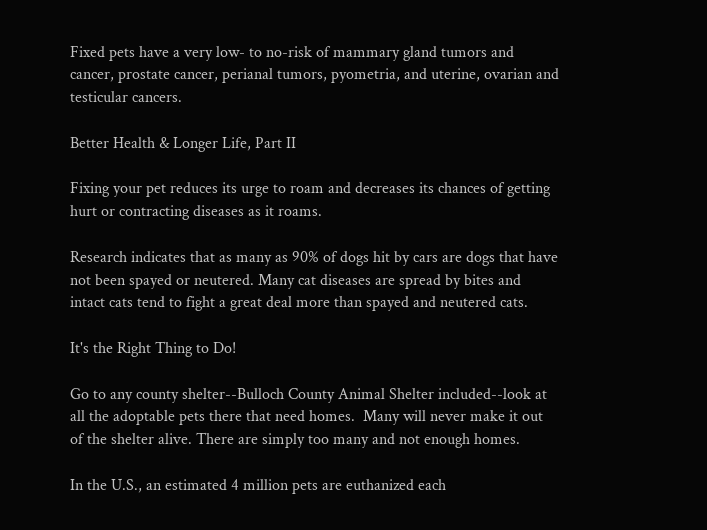Fixed pets have a very low- to no-risk of mammary gland tumors and cancer, prostate cancer, perianal tumors, pyometria, and uterine, ovarian and testicular cancers.

Better Health & Longer Life, Part II

Fixing your pet reduces its urge to roam and decreases its chances of getting hurt or contracting diseases as it roams.

Research indicates that as many as 90% of dogs hit by cars are dogs that have not been spayed or neutered. Many cat diseases are spread by bites and intact cats tend to fight a great deal more than spayed and neutered cats.

It's the Right Thing to Do!

Go to any county shelter--Bulloch County Animal Shelter included--look at all the adoptable pets there that need homes.  Many will never make it out of the shelter alive. There are simply too many and not enough homes.

In the U.S., an estimated 4 million pets are euthanized each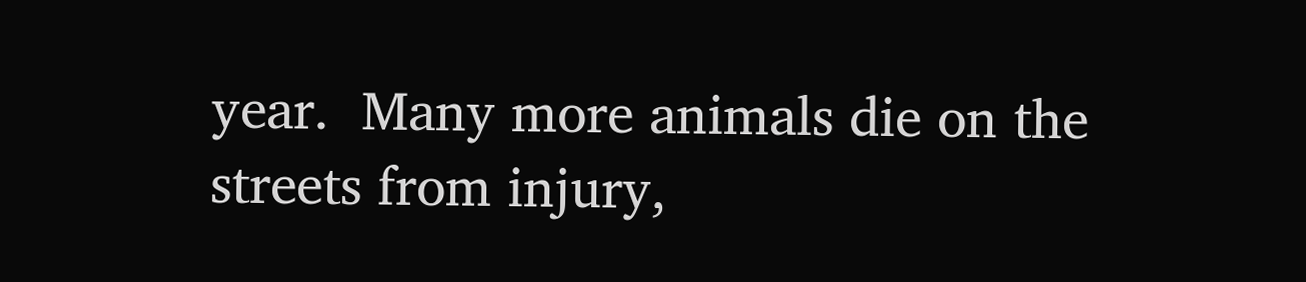year.  Many more animals die on the streets from injury,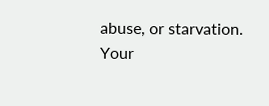abuse, or starvation.  Your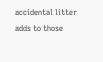accidental litter adds to those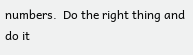numbers.  Do the right thing and do it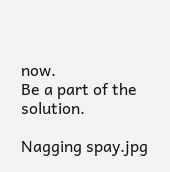now.
Be a part of the solution.

Nagging spay.jpg